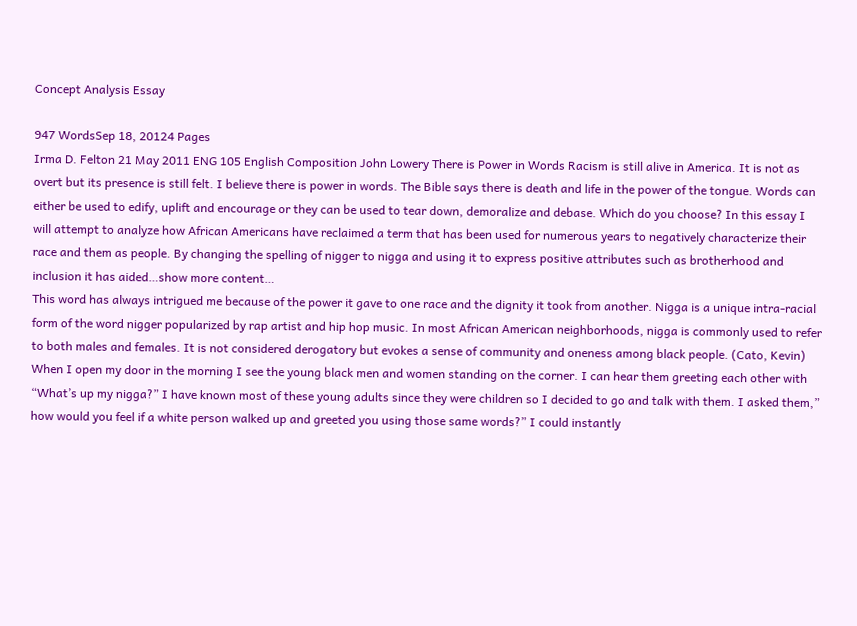Concept Analysis Essay

947 WordsSep 18, 20124 Pages
Irma D. Felton 21 May 2011 ENG 105 English Composition John Lowery There is Power in Words Racism is still alive in America. It is not as overt but its presence is still felt. I believe there is power in words. The Bible says there is death and life in the power of the tongue. Words can either be used to edify, uplift and encourage or they can be used to tear down, demoralize and debase. Which do you choose? In this essay I will attempt to analyze how African Americans have reclaimed a term that has been used for numerous years to negatively characterize their race and them as people. By changing the spelling of nigger to nigga and using it to express positive attributes such as brotherhood and inclusion it has aided…show more content…
This word has always intrigued me because of the power it gave to one race and the dignity it took from another. Nigga is a unique intra-racial form of the word nigger popularized by rap artist and hip hop music. In most African American neighborhoods, nigga is commonly used to refer to both males and females. It is not considered derogatory but evokes a sense of community and oneness among black people. (Cato, Kevin) When I open my door in the morning I see the young black men and women standing on the corner. I can hear them greeting each other with “What’s up my nigga?” I have known most of these young adults since they were children so I decided to go and talk with them. I asked them,” how would you feel if a white person walked up and greeted you using those same words?” I could instantly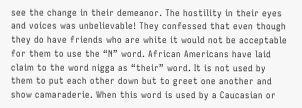see the change in their demeanor. The hostility in their eyes and voices was unbelievable! They confessed that even though they do have friends who are white it would not be acceptable for them to use the “N” word. African Americans have laid claim to the word nigga as “their” word. It is not used by them to put each other down but to greet one another and show camaraderie. When this word is used by a Caucasian or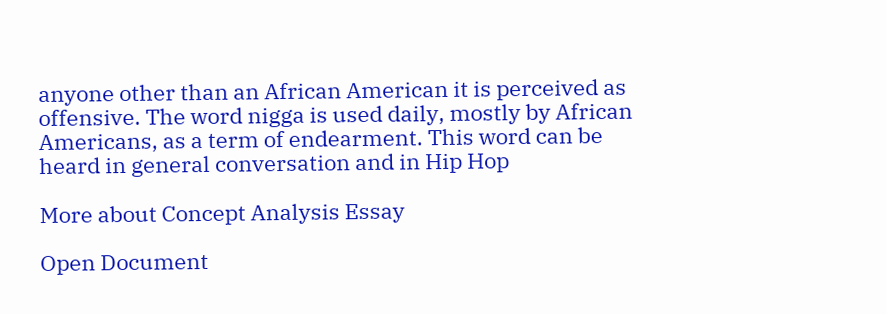anyone other than an African American it is perceived as offensive. The word nigga is used daily, mostly by African Americans, as a term of endearment. This word can be heard in general conversation and in Hip Hop

More about Concept Analysis Essay

Open Document